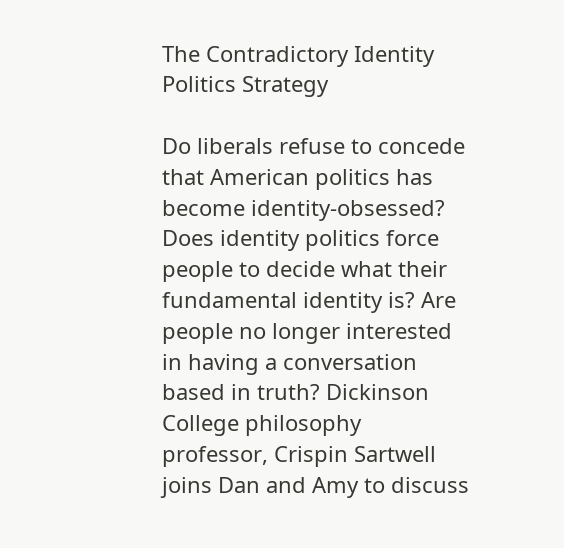The Contradictory Identity Politics Strategy

Do liberals refuse to concede that American politics has become identity-obsessed? Does identity politics force people to decide what their fundamental identity is? Are people no longer interested in having a conversation based in truth? Dickinson College philosophy professor, Crispin Sartwell joins Dan and Amy to discuss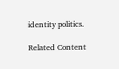identity politics.

Related Content